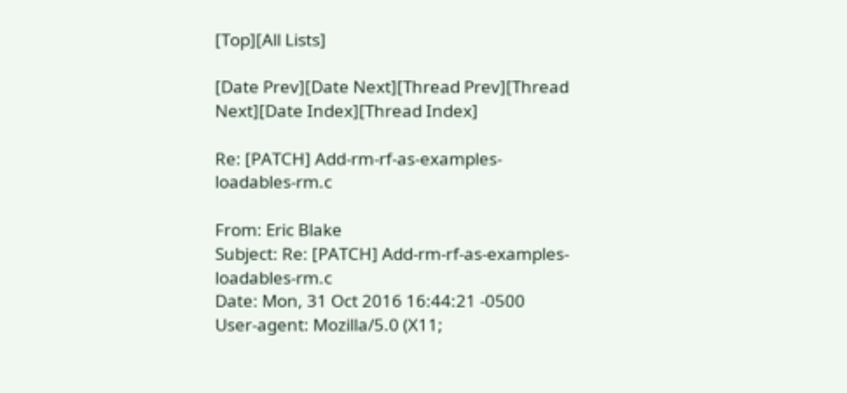[Top][All Lists]

[Date Prev][Date Next][Thread Prev][Thread Next][Date Index][Thread Index]

Re: [PATCH] Add-rm-rf-as-examples-loadables-rm.c

From: Eric Blake
Subject: Re: [PATCH] Add-rm-rf-as-examples-loadables-rm.c
Date: Mon, 31 Oct 2016 16:44:21 -0500
User-agent: Mozilla/5.0 (X11;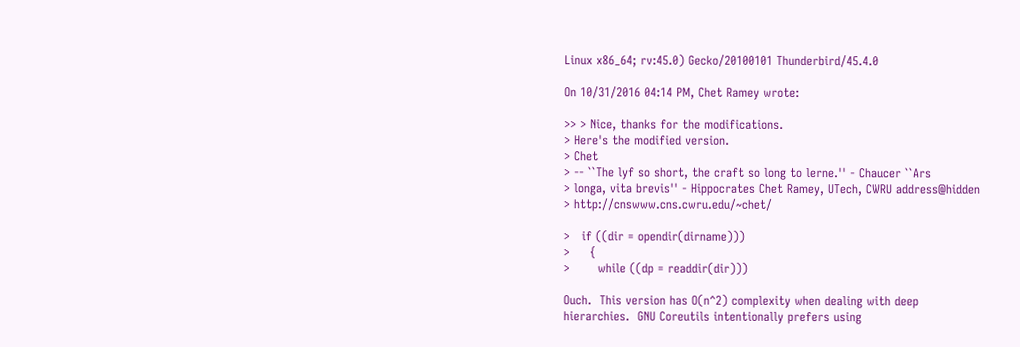Linux x86_64; rv:45.0) Gecko/20100101 Thunderbird/45.4.0

On 10/31/2016 04:14 PM, Chet Ramey wrote:

>> > Nice, thanks for the modifications.
> Here's the modified version.
> Chet
> -- ``The lyf so short, the craft so long to lerne.'' - Chaucer ``Ars
> longa, vita brevis'' - Hippocrates Chet Ramey, UTech, CWRU address@hidden
> http://cnswww.cns.cwru.edu/~chet/

>   if ((dir = opendir(dirname)))
>     {
>       while ((dp = readdir(dir)))

Ouch.  This version has O(n^2) complexity when dealing with deep
hierarchies.  GNU Coreutils intentionally prefers using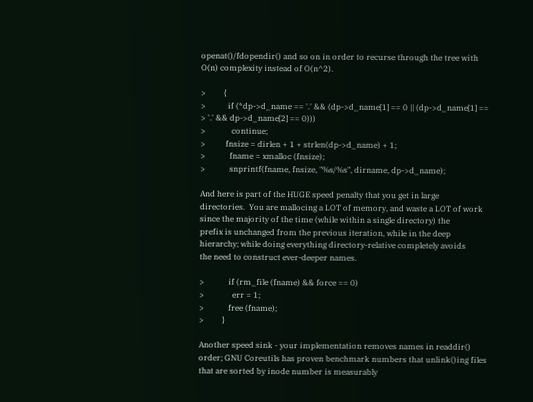openat()/fdopendir() and so on in order to recurse through the tree with
O(n) complexity instead of O(n^2).

>         {
>           if (*dp->d_name == '.' && (dp->d_name[1] == 0 || (dp->d_name[1] ==
> '.' && dp->d_name[2] == 0)))
>             continue;
>          fnsize = dirlen + 1 + strlen(dp->d_name) + 1;
>            fname = xmalloc (fnsize);
>            snprintf(fname, fnsize, "%s/%s", dirname, dp->d_name);

And here is part of the HUGE speed penalty that you get in large
directories.  You are mallocing a LOT of memory, and waste a LOT of work
since the majority of the time (while within a single directory) the
prefix is unchanged from the previous iteration, while in the deep
hierarchy; while doing everything directory-relative completely avoids
the need to construct ever-deeper names.

>            if (rm_file (fname) && force == 0)
>              err = 1;
>            free (fname);
>         }

Another speed sink - your implementation removes names in readdir()
order; GNU Coreutils has proven benchmark numbers that unlink()ing files
that are sorted by inode number is measurably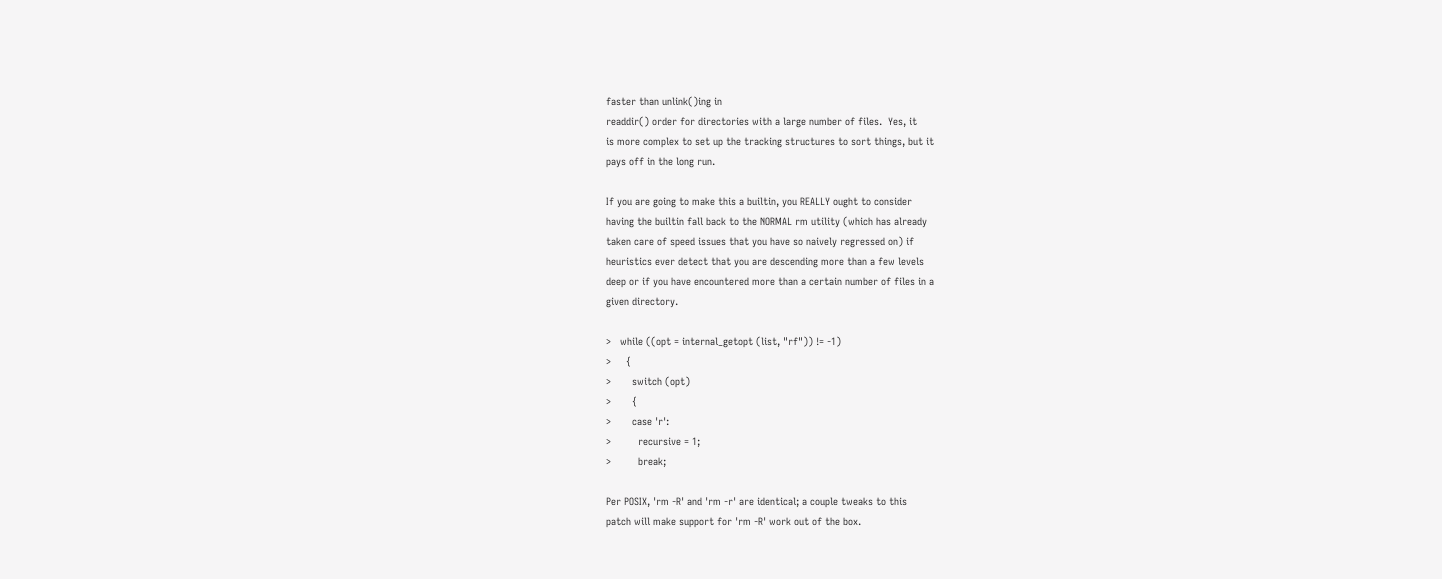faster than unlink()ing in
readdir() order for directories with a large number of files.  Yes, it
is more complex to set up the tracking structures to sort things, but it
pays off in the long run.

If you are going to make this a builtin, you REALLY ought to consider
having the builtin fall back to the NORMAL rm utility (which has already
taken care of speed issues that you have so naively regressed on) if
heuristics ever detect that you are descending more than a few levels
deep or if you have encountered more than a certain number of files in a
given directory.

>   while ((opt = internal_getopt (list, "rf")) != -1)
>     {
>       switch (opt)
>       {
>       case 'r':
>         recursive = 1;
>         break;

Per POSIX, 'rm -R' and 'rm -r' are identical; a couple tweaks to this
patch will make support for 'rm -R' work out of the box.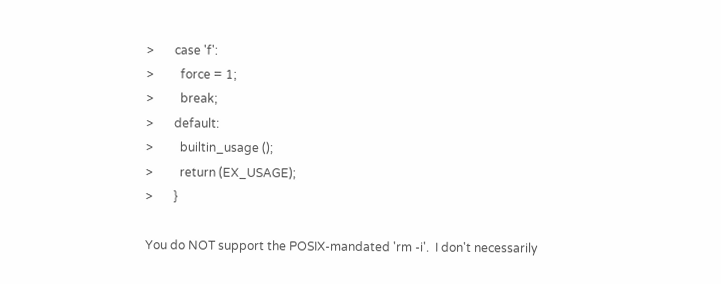>       case 'f':
>         force = 1;
>         break;
>       default:
>         builtin_usage ();
>         return (EX_USAGE);
>       }

You do NOT support the POSIX-mandated 'rm -i'.  I don't necessarily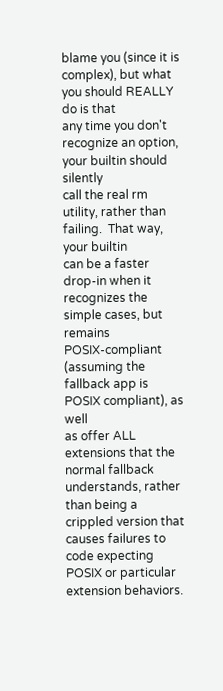blame you (since it is complex), but what you should REALLY do is that
any time you don't recognize an option, your builtin should silently
call the real rm utility, rather than failing.  That way, your builtin
can be a faster drop-in when it recognizes the simple cases, but remains
POSIX-compliant (assuming the fallback app is POSIX compliant), as well
as offer ALL extensions that the normal fallback understands, rather
than being a crippled version that causes failures to code expecting
POSIX or particular extension behaviors.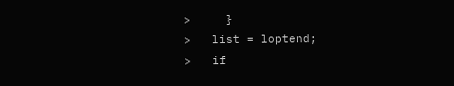>     }
>   list = loptend;
>   if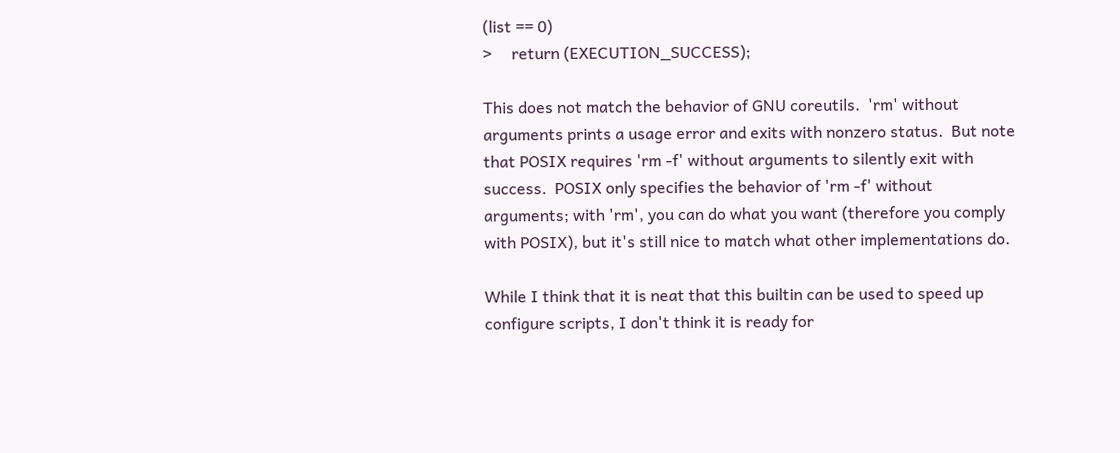(list == 0)
>     return (EXECUTION_SUCCESS);

This does not match the behavior of GNU coreutils.  'rm' without
arguments prints a usage error and exits with nonzero status.  But note
that POSIX requires 'rm -f' without arguments to silently exit with
success.  POSIX only specifies the behavior of 'rm -f' without
arguments; with 'rm', you can do what you want (therefore you comply
with POSIX), but it's still nice to match what other implementations do.

While I think that it is neat that this builtin can be used to speed up
configure scripts, I don't think it is ready for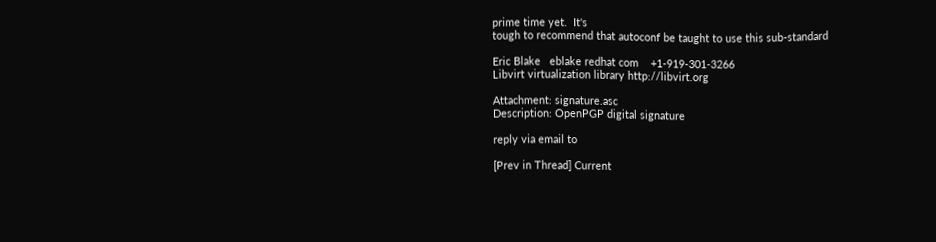prime time yet.  It's
tough to recommend that autoconf be taught to use this sub-standard

Eric Blake   eblake redhat com    +1-919-301-3266
Libvirt virtualization library http://libvirt.org

Attachment: signature.asc
Description: OpenPGP digital signature

reply via email to

[Prev in Thread] Current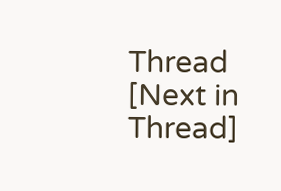Thread [Next in Thread]